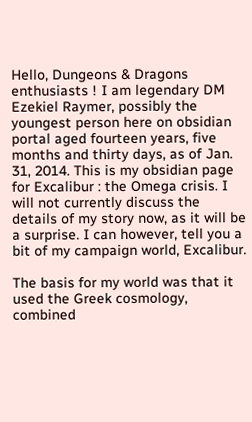Hello, Dungeons & Dragons enthusiasts ! I am legendary DM Ezekiel Raymer, possibly the youngest person here on obsidian portal aged fourteen years, five months and thirty days, as of Jan. 31, 2014. This is my obsidian page for Excalibur : the Omega crisis. I will not currently discuss the details of my story now, as it will be a surprise. I can however, tell you a bit of my campaign world, Excalibur.

The basis for my world was that it used the Greek cosmology, combined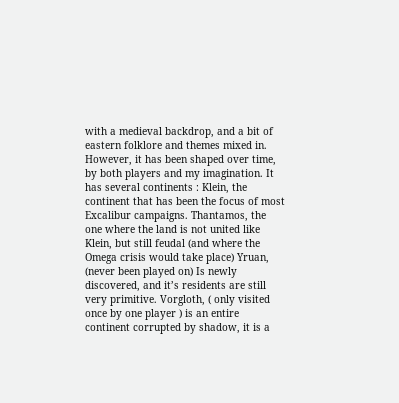with a medieval backdrop, and a bit of eastern folklore and themes mixed in. However, it has been shaped over time, by both players and my imagination. It has several continents : Klein, the continent that has been the focus of most Excalibur campaigns. Thantamos, the one where the land is not united like Klein, but still feudal (and where the Omega crisis would take place) Yruan, (never been played on) Is newly discovered, and it’s residents are still very primitive. Vorgloth, ( only visited once by one player ) is an entire continent corrupted by shadow, it is a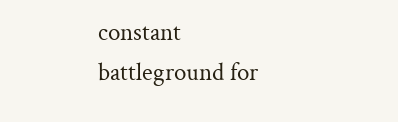constant battleground for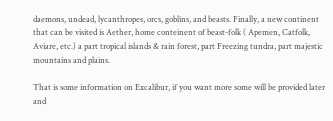daemons, undead, lycanthropes, orcs, goblins, and beasts. Finally, a new continent that can be visited is Aether, home conteinent of beast-folk ( Apemen, Catfolk, Aviare, etc.) a part tropical islands & rain forest, part Freezing tundra, part majestic mountains and plains.

That is some information on Excalibur, if you want more some will be provided later and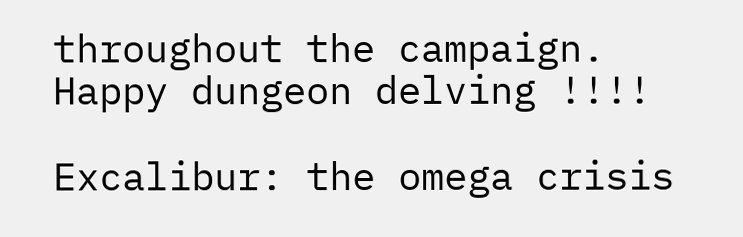throughout the campaign. Happy dungeon delving !!!!

Excalibur: the omega crisis